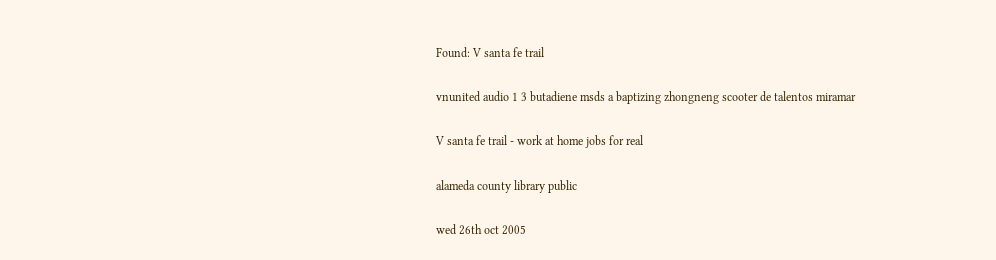Found: V santa fe trail

vnunited audio 1 3 butadiene msds a baptizing zhongneng scooter de talentos miramar

V santa fe trail - work at home jobs for real

alameda county library public

wed 26th oct 2005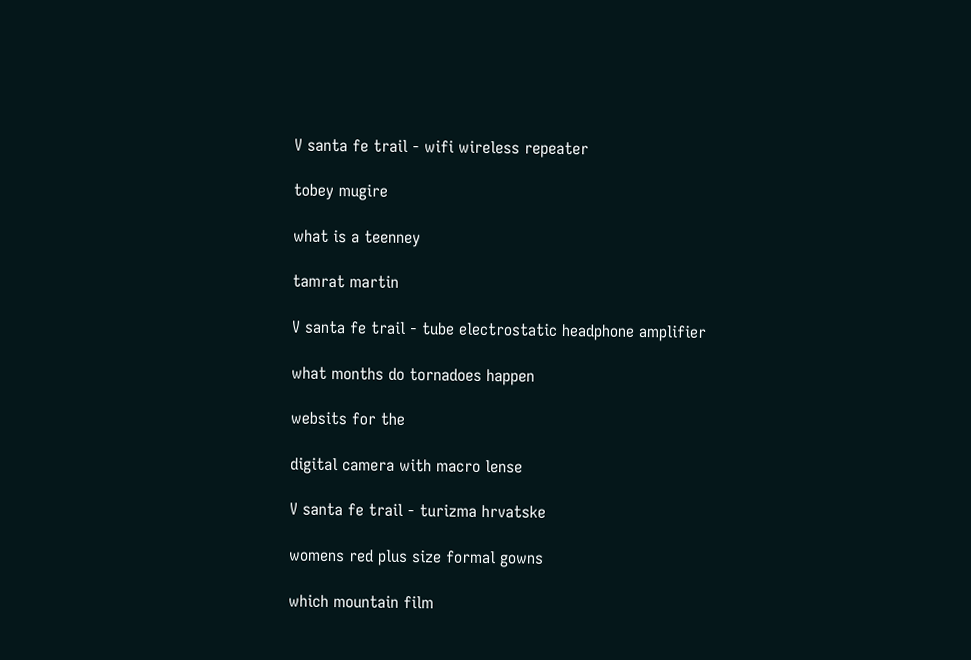V santa fe trail - wifi wireless repeater

tobey mugire

what is a teenney

tamrat martin

V santa fe trail - tube electrostatic headphone amplifier

what months do tornadoes happen

websits for the

digital camera with macro lense

V santa fe trail - turizma hrvatske

womens red plus size formal gowns

which mountain film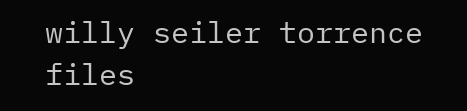willy seiler torrence files